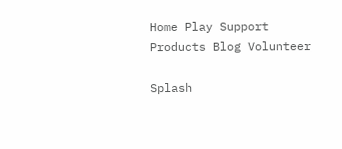Home Play Support Products Blog Volunteer

Splash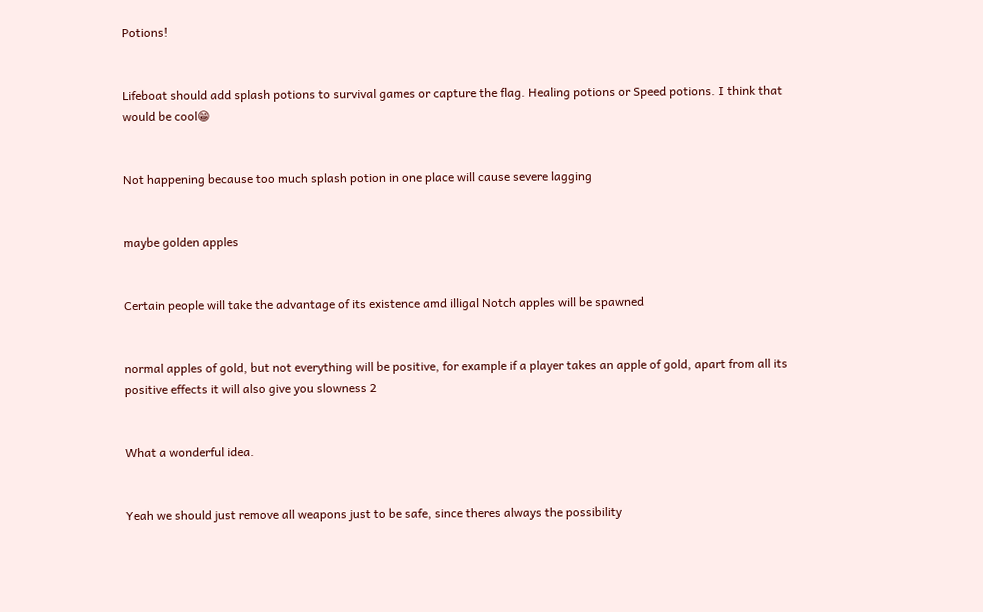Potions!


Lifeboat should add splash potions to survival games or capture the flag. Healing potions or Speed potions. I think that would be cool😁


Not happening because too much splash potion in one place will cause severe lagging


maybe golden apples


Certain people will take the advantage of its existence amd illigal Notch apples will be spawned


normal apples of gold, but not everything will be positive, for example if a player takes an apple of gold, apart from all its positive effects it will also give you slowness 2


What a wonderful idea.


Yeah we should just remove all weapons just to be safe, since theres always the possibility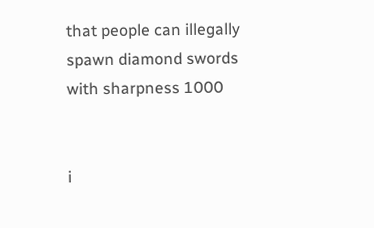that people can illegally spawn diamond swords with sharpness 1000


i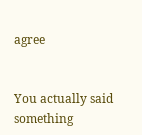agree


You actually said something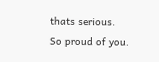thats serious.
So proud of you.